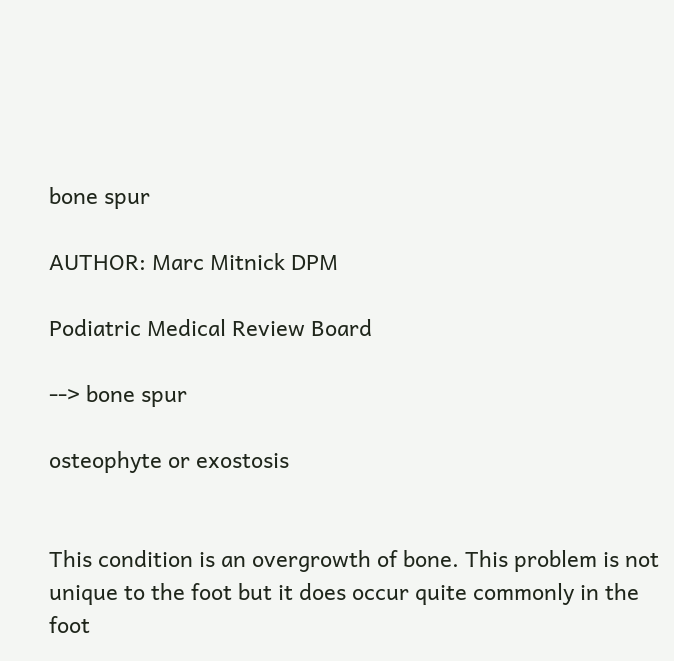bone spur

AUTHOR: Marc Mitnick DPM

Podiatric Medical Review Board

--> bone spur

osteophyte or exostosis


This condition is an overgrowth of bone. This problem is not unique to the foot but it does occur quite commonly in the foot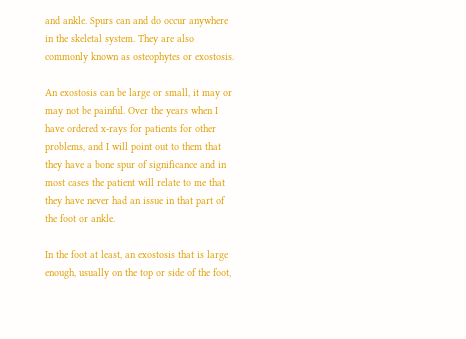and ankle. Spurs can and do occur anywhere in the skeletal system. They are also commonly known as osteophytes or exostosis.

An exostosis can be large or small, it may or may not be painful. Over the years when I have ordered x-rays for patients for other problems, and I will point out to them that they have a bone spur of significance and in most cases the patient will relate to me that they have never had an issue in that part of the foot or ankle.

In the foot at least, an exostosis that is large enough, usually on the top or side of the foot,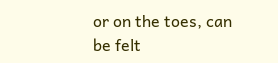or on the toes, can be felt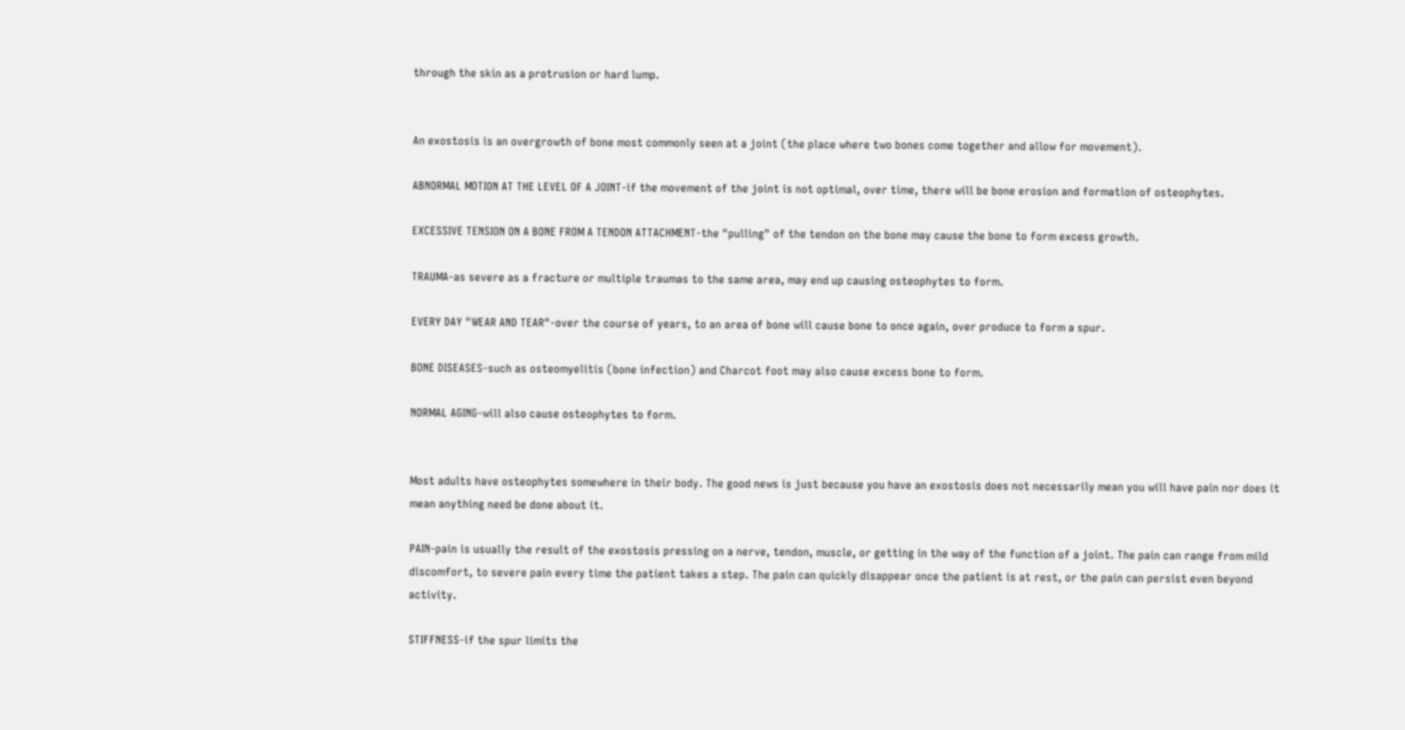through the skin as a protrusion or hard lump.


An exostosis is an overgrowth of bone most commonly seen at a joint (the place where two bones come together and allow for movement).

ABNORMAL MOTION AT THE LEVEL OF A JOINT-if the movement of the joint is not optimal, over time, there will be bone erosion and formation of osteophytes.

EXCESSIVE TENSION ON A BONE FROM A TENDON ATTACHMENT-the "pulling" of the tendon on the bone may cause the bone to form excess growth.

TRAUMA-as severe as a fracture or multiple traumas to the same area, may end up causing osteophytes to form.

EVERY DAY "WEAR AND TEAR"-over the course of years, to an area of bone will cause bone to once again, over produce to form a spur.

BONE DISEASES-such as osteomyelitis (bone infection) and Charcot foot may also cause excess bone to form.

NORMAL AGING-will also cause osteophytes to form.


Most adults have osteophytes somewhere in their body. The good news is just because you have an exostosis does not necessarily mean you will have pain nor does it mean anything need be done about it.

PAIN-pain is usually the result of the exostosis pressing on a nerve, tendon, muscle, or getting in the way of the function of a joint. The pain can range from mild discomfort, to severe pain every time the patient takes a step. The pain can quickly disappear once the patient is at rest, or the pain can persist even beyond activity.

STIFFNESS-if the spur limits the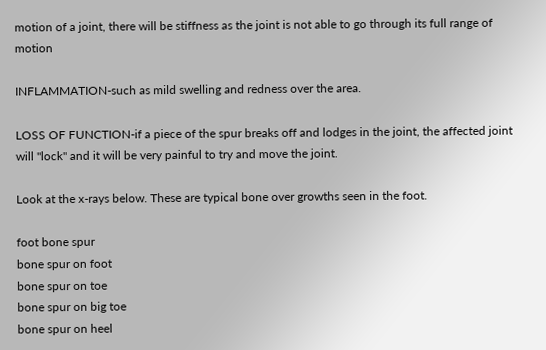motion of a joint, there will be stiffness as the joint is not able to go through its full range of motion

INFLAMMATION-such as mild swelling and redness over the area.

LOSS OF FUNCTION-if a piece of the spur breaks off and lodges in the joint, the affected joint will "lock" and it will be very painful to try and move the joint.

Look at the x-rays below. These are typical bone over growths seen in the foot.

foot bone spur
bone spur on foot
bone spur on toe
bone spur on big toe
bone spur on heel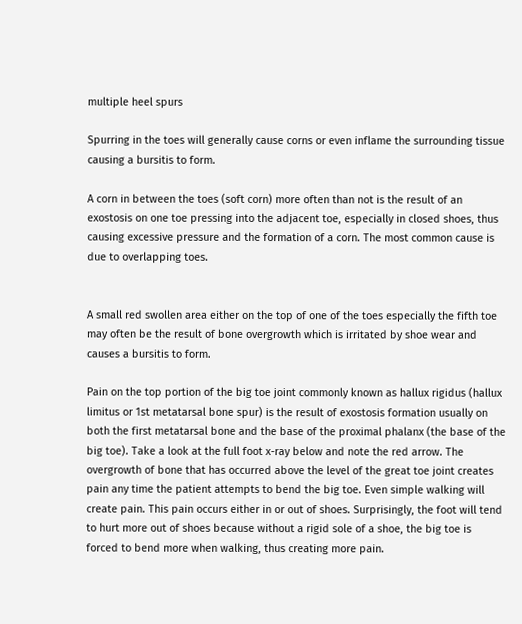multiple heel spurs

Spurring in the toes will generally cause corns or even inflame the surrounding tissue causing a bursitis to form.

A corn in between the toes (soft corn) more often than not is the result of an exostosis on one toe pressing into the adjacent toe, especially in closed shoes, thus causing excessive pressure and the formation of a corn. The most common cause is due to overlapping toes.


A small red swollen area either on the top of one of the toes especially the fifth toe may often be the result of bone overgrowth which is irritated by shoe wear and causes a bursitis to form.

Pain on the top portion of the big toe joint commonly known as hallux rigidus (hallux limitus or 1st metatarsal bone spur) is the result of exostosis formation usually on both the first metatarsal bone and the base of the proximal phalanx (the base of the big toe). Take a look at the full foot x-ray below and note the red arrow. The overgrowth of bone that has occurred above the level of the great toe joint creates pain any time the patient attempts to bend the big toe. Even simple walking will create pain. This pain occurs either in or out of shoes. Surprisingly, the foot will tend to hurt more out of shoes because without a rigid sole of a shoe, the big toe is forced to bend more when walking, thus creating more pain.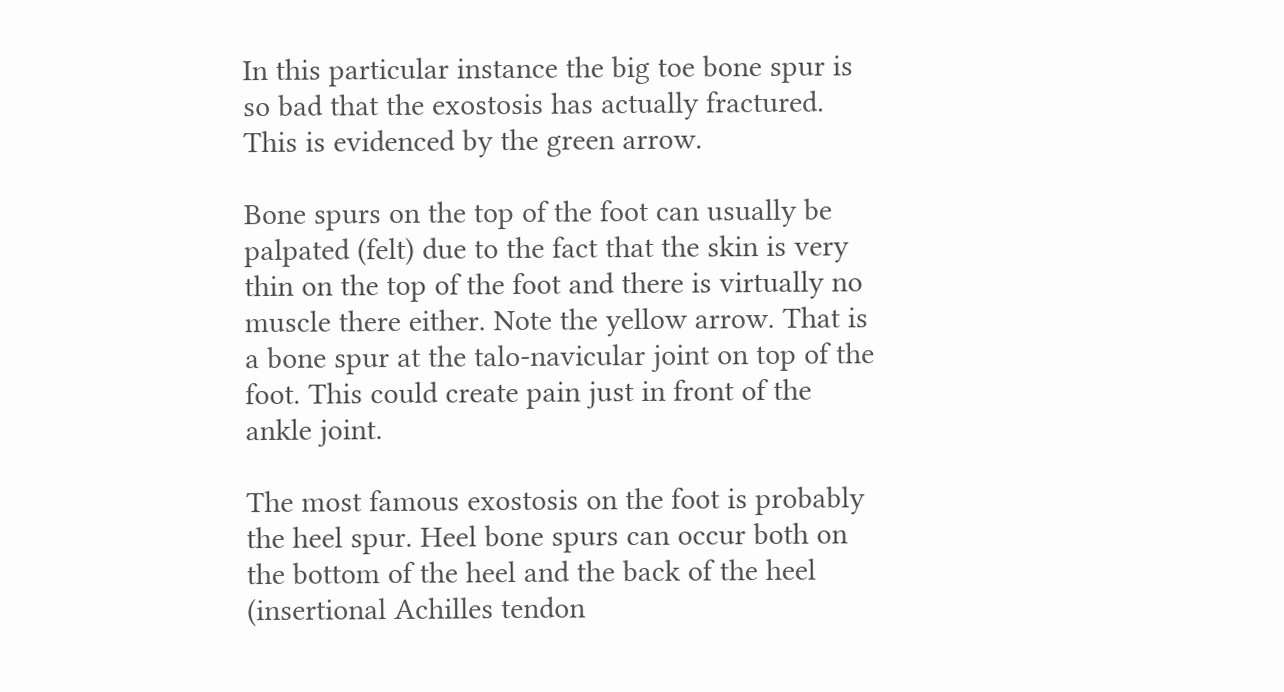In this particular instance the big toe bone spur is so bad that the exostosis has actually fractured. This is evidenced by the green arrow.

Bone spurs on the top of the foot can usually be palpated (felt) due to the fact that the skin is very thin on the top of the foot and there is virtually no muscle there either. Note the yellow arrow. That is a bone spur at the talo-navicular joint on top of the foot. This could create pain just in front of the ankle joint.

The most famous exostosis on the foot is probably the heel spur. Heel bone spurs can occur both on the bottom of the heel and the back of the heel (insertional Achilles tendon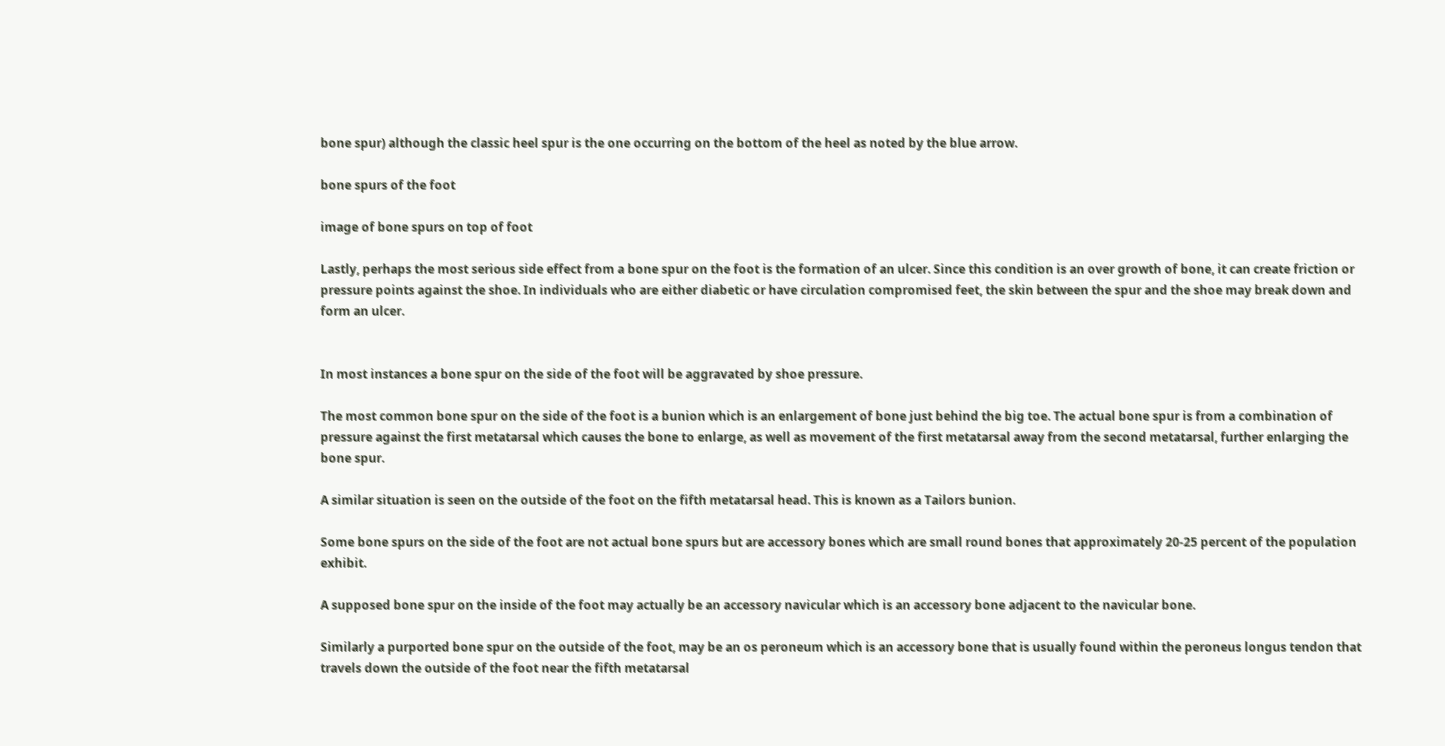bone spur) although the classic heel spur is the one occurring on the bottom of the heel as noted by the blue arrow.

bone spurs of the foot

image of bone spurs on top of foot

Lastly, perhaps the most serious side effect from a bone spur on the foot is the formation of an ulcer. Since this condition is an over growth of bone, it can create friction or pressure points against the shoe. In individuals who are either diabetic or have circulation compromised feet, the skin between the spur and the shoe may break down and form an ulcer.


In most instances a bone spur on the side of the foot will be aggravated by shoe pressure.

The most common bone spur on the side of the foot is a bunion which is an enlargement of bone just behind the big toe. The actual bone spur is from a combination of pressure against the first metatarsal which causes the bone to enlarge, as well as movement of the first metatarsal away from the second metatarsal, further enlarging the bone spur.

A similar situation is seen on the outside of the foot on the fifth metatarsal head. This is known as a Tailors bunion.

Some bone spurs on the side of the foot are not actual bone spurs but are accessory bones which are small round bones that approximately 20-25 percent of the population exhibit.

A supposed bone spur on the inside of the foot may actually be an accessory navicular which is an accessory bone adjacent to the navicular bone.

Similarly a purported bone spur on the outside of the foot, may be an os peroneum which is an accessory bone that is usually found within the peroneus longus tendon that travels down the outside of the foot near the fifth metatarsal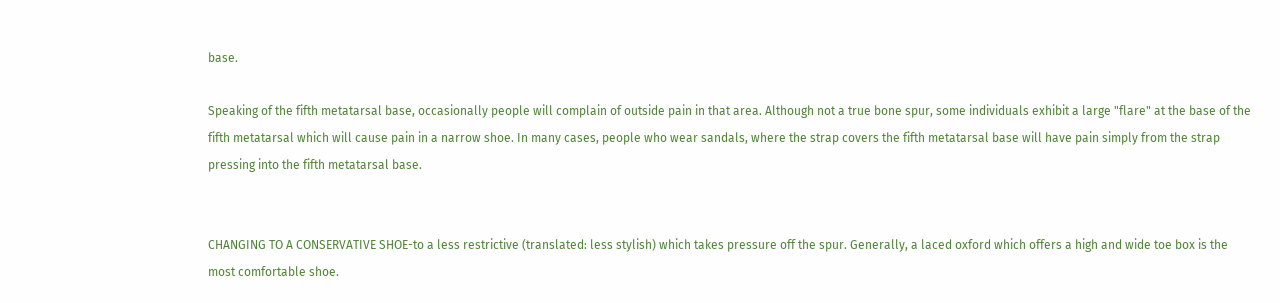base.

Speaking of the fifth metatarsal base, occasionally people will complain of outside pain in that area. Although not a true bone spur, some individuals exhibit a large "flare" at the base of the fifth metatarsal which will cause pain in a narrow shoe. In many cases, people who wear sandals, where the strap covers the fifth metatarsal base will have pain simply from the strap pressing into the fifth metatarsal base.


CHANGING TO A CONSERVATIVE SHOE-to a less restrictive (translated: less stylish) which takes pressure off the spur. Generally, a laced oxford which offers a high and wide toe box is the most comfortable shoe.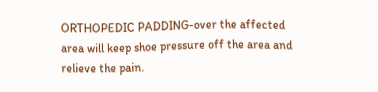ORTHOPEDIC PADDING-over the affected area will keep shoe pressure off the area and relieve the pain.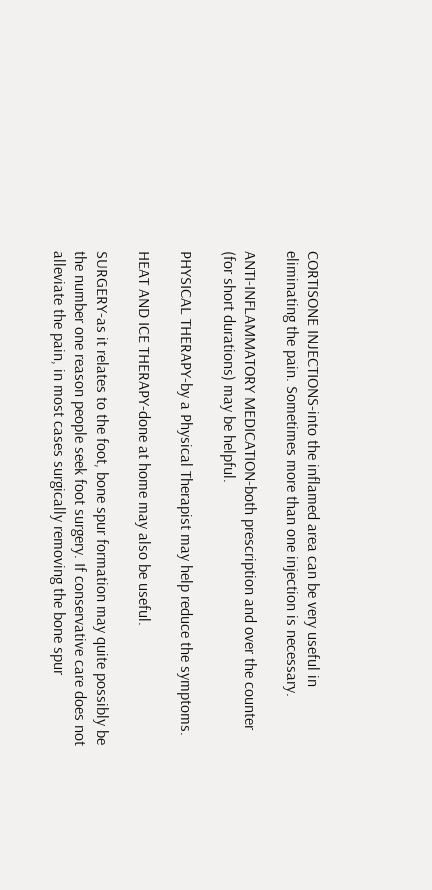CORTISONE INJECTIONS-into the inflamed area can be very useful in eliminating the pain. Sometimes more than one injection is necessary.

ANTI-INFLAMMATORY MEDICATION-both prescription and over the counter (for short durations) may be helpful.

PHYSICAL THERAPY-by a Physical Therapist may help reduce the symptoms.

HEAT AND ICE THERAPY-done at home may also be useful.

SURGERY-as it relates to the foot, bone spur formation may quite possibly be the number one reason people seek foot surgery. If conservative care does not alleviate the pain, in most cases surgically removing the bone spur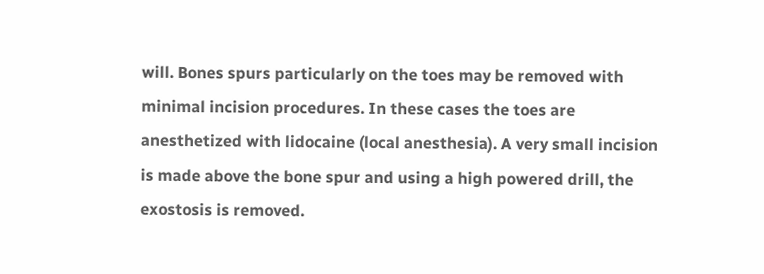will. Bones spurs particularly on the toes may be removed with minimal incision procedures. In these cases the toes are anesthetized with lidocaine (local anesthesia). A very small incision is made above the bone spur and using a high powered drill, the exostosis is removed.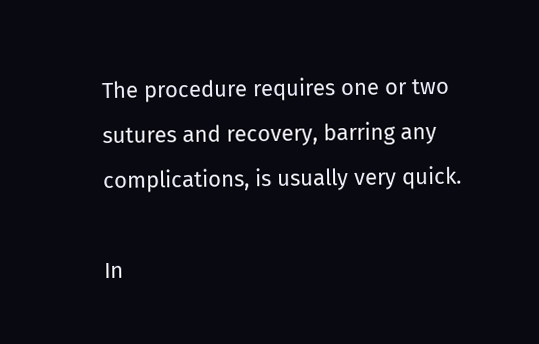The procedure requires one or two sutures and recovery, barring any complications, is usually very quick.

In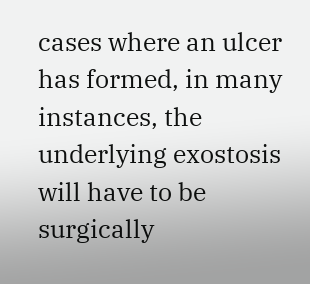cases where an ulcer has formed, in many instances, the underlying exostosis will have to be surgically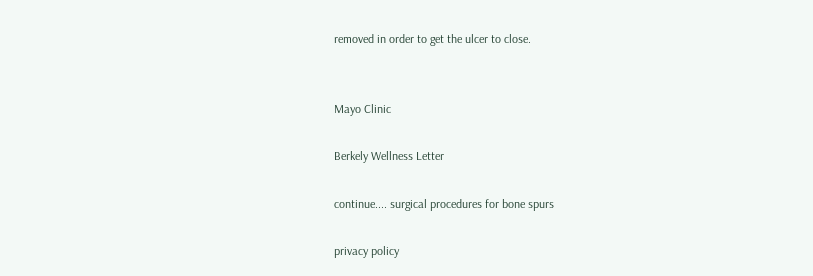removed in order to get the ulcer to close.


Mayo Clinic

Berkely Wellness Letter

continue.... surgical procedures for bone spurs

privacy policy